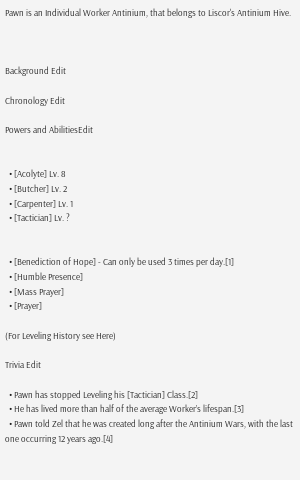Pawn is an Individual Worker Antinium, that belongs to Liscor's Antinium Hive.



Background Edit

Chronology Edit

Powers and AbilitiesEdit


  • [Acolyte] Lv. 8
  • [Butcher] Lv. 2
  • [Carpenter] Lv. 1
  • [Tactician] Lv. ?


  • [Benediction of Hope] - Can only be used 3 times per day.[1]
  • [Humble Presence]
  • [Mass Prayer]
  • [Prayer]

(For Leveling History see Here)

Trivia Edit

  • Pawn has stopped Leveling his [Tactician] Class.[2]
  • He has lived more than half of the average Worker’s lifespan.[3]
  • Pawn told Zel that he was created long after the Antinium Wars, with the last one occurring 12 years ago.[4]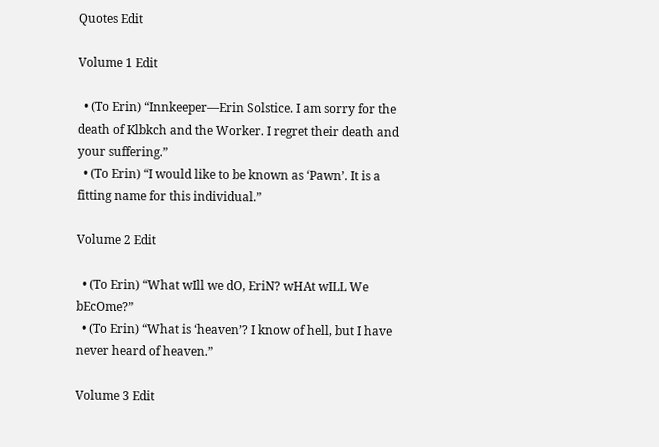Quotes Edit

Volume 1 Edit

  • (To Erin) “Innkeeper—Erin Solstice. I am sorry for the death of Klbkch and the Worker. I regret their death and your suffering.”
  • (To Erin) “I would like to be known as ‘Pawn’. It is a fitting name for this individual.”

Volume 2 Edit

  • (To Erin) “What wIll we dO, EriN? wHAt wILL We bEcOme?”
  • (To Erin) “What is ‘heaven’? I know of hell, but I have never heard of heaven.”

Volume 3 Edit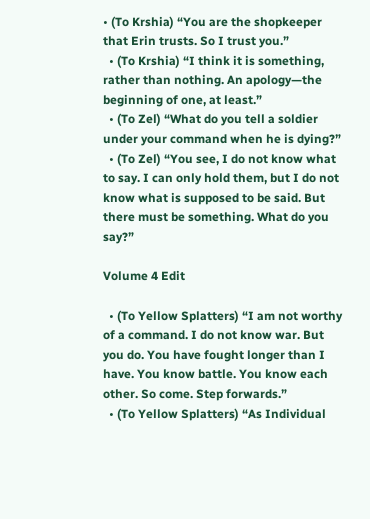• (To Krshia) “You are the shopkeeper that Erin trusts. So I trust you.”
  • (To Krshia) “I think it is something, rather than nothing. An apology—the beginning of one, at least.”
  • (To Zel) “What do you tell a soldier under your command when he is dying?”
  • (To Zel) “You see, I do not know what to say. I can only hold them, but I do not know what is supposed to be said. But there must be something. What do you say?”

Volume 4 Edit

  • (To Yellow Splatters) “I am not worthy of a command. I do not know war. But you do. You have fought longer than I have. You know battle. You know each other. So come. Step forwards.”
  • (To Yellow Splatters) “As Individual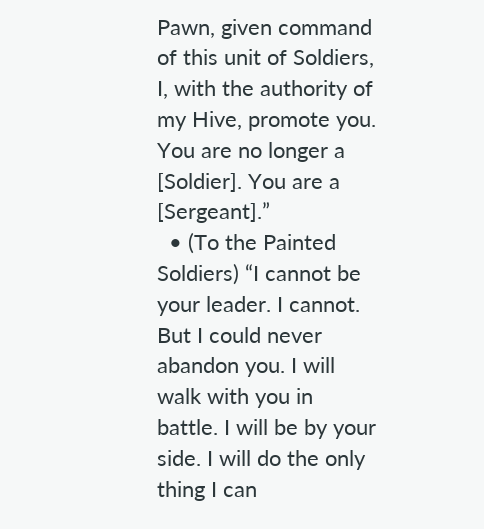Pawn, given command of this unit of Soldiers, I, with the authority of my Hive, promote you. You are no longer a [Soldier]. You are a [Sergeant].”
  • (To the Painted Soldiers) “I cannot be your leader. I cannot. But I could never abandon you. I will walk with you in battle. I will be by your side. I will do the only thing I can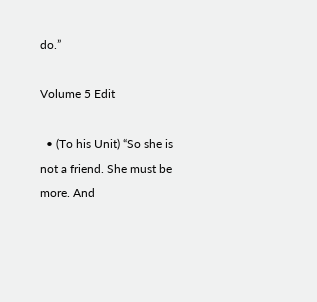do.”

Volume 5 Edit

  • (To his Unit) “So she is not a friend. She must be more. And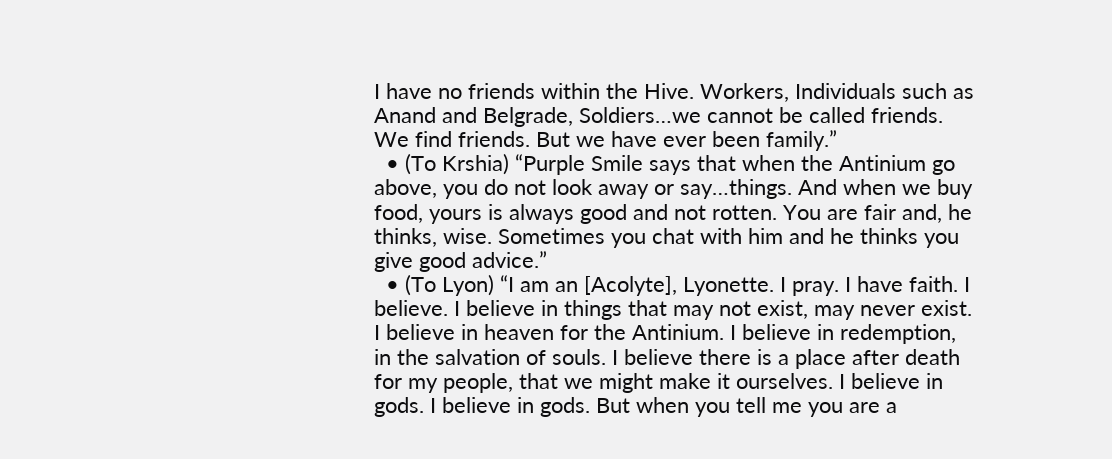I have no friends within the Hive. Workers, Individuals such as Anand and Belgrade, Soldiers…we cannot be called friends. We find friends. But we have ever been family.”
  • (To Krshia) “Purple Smile says that when the Antinium go above, you do not look away or say…things. And when we buy food, yours is always good and not rotten. You are fair and, he thinks, wise. Sometimes you chat with him and he thinks you give good advice.”
  • (To Lyon) “I am an [Acolyte], Lyonette. I pray. I have faith. I believe. I believe in things that may not exist, may never exist. I believe in heaven for the Antinium. I believe in redemption, in the salvation of souls. I believe there is a place after death for my people, that we might make it ourselves. I believe in gods. I believe in gods. But when you tell me you are a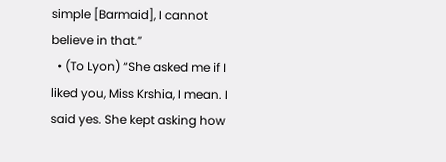simple [Barmaid], I cannot believe in that.”
  • (To Lyon) “She asked me if I liked you, Miss Krshia, I mean. I said yes. She kept asking how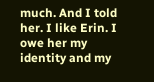much. And I told her. I like Erin. I owe her my identity and my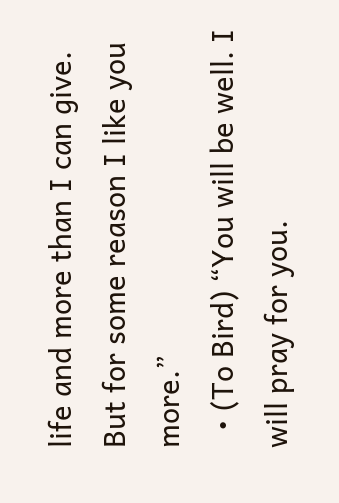life and more than I can give. But for some reason I like you more.”
  • (To Bird) “You will be well. I will pray for you.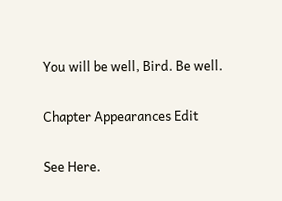You will be well, Bird. Be well.

Chapter Appearances Edit

See Here.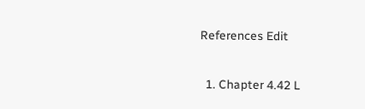References Edit

  1. Chapter 4.42 L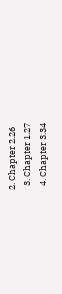2. Chapter 2.26
  3. Chapter 1.27
  4. Chapter 3.34